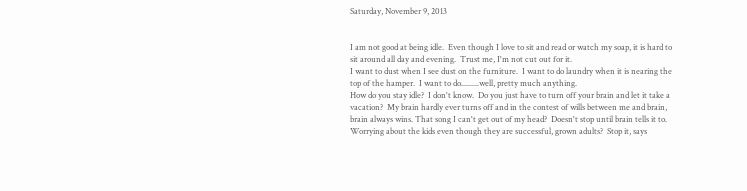Saturday, November 9, 2013


I am not good at being idle.  Even though I love to sit and read or watch my soap, it is hard to sit around all day and evening.  Trust me, I'm not cut out for it.
I want to dust when I see dust on the furniture.  I want to do laundry when it is nearing the top of the hamper.  I want to do.........well, pretty much anything.
How do you stay idle?  I don't know.  Do you just have to turn off your brain and let it take a vacation?  My brain hardly ever turns off and in the contest of wills between me and brain, brain always wins. That song I can't get out of my head?  Doesn't stop until brain tells it to.  Worrying about the kids even though they are successful, grown adults?  Stop it, says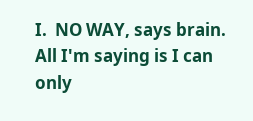I.  NO WAY, says brain.
All I'm saying is I can only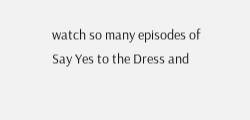watch so many episodes of Say Yes to the Dress and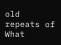old repeats of  What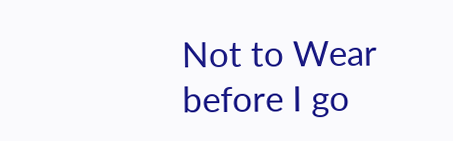Not to Wear before I go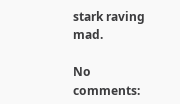stark raving mad.

No comments: